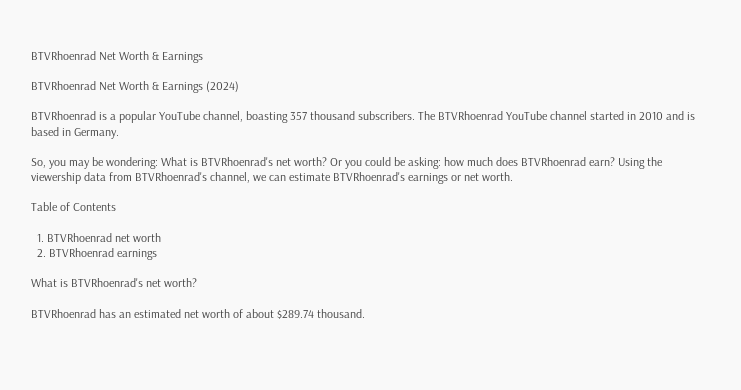BTVRhoenrad Net Worth & Earnings

BTVRhoenrad Net Worth & Earnings (2024)

BTVRhoenrad is a popular YouTube channel, boasting 357 thousand subscribers. The BTVRhoenrad YouTube channel started in 2010 and is based in Germany.

So, you may be wondering: What is BTVRhoenrad's net worth? Or you could be asking: how much does BTVRhoenrad earn? Using the viewership data from BTVRhoenrad's channel, we can estimate BTVRhoenrad's earnings or net worth.

Table of Contents

  1. BTVRhoenrad net worth
  2. BTVRhoenrad earnings

What is BTVRhoenrad's net worth?

BTVRhoenrad has an estimated net worth of about $289.74 thousand.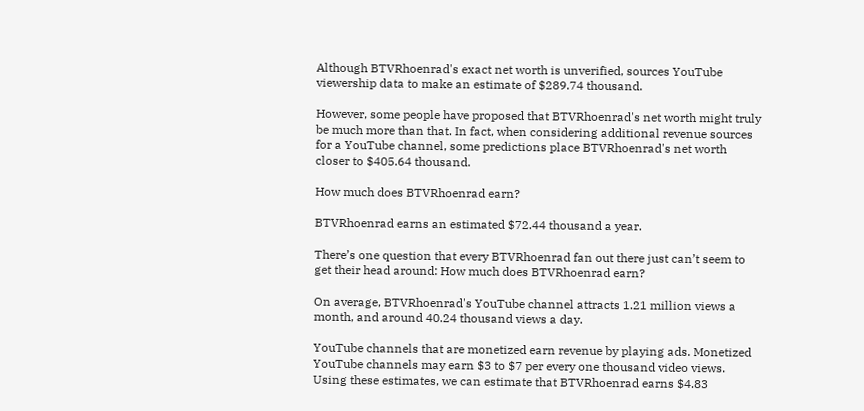Although BTVRhoenrad's exact net worth is unverified, sources YouTube viewership data to make an estimate of $289.74 thousand.

However, some people have proposed that BTVRhoenrad's net worth might truly be much more than that. In fact, when considering additional revenue sources for a YouTube channel, some predictions place BTVRhoenrad's net worth closer to $405.64 thousand.

How much does BTVRhoenrad earn?

BTVRhoenrad earns an estimated $72.44 thousand a year.

There’s one question that every BTVRhoenrad fan out there just can’t seem to get their head around: How much does BTVRhoenrad earn?

On average, BTVRhoenrad's YouTube channel attracts 1.21 million views a month, and around 40.24 thousand views a day.

YouTube channels that are monetized earn revenue by playing ads. Monetized YouTube channels may earn $3 to $7 per every one thousand video views. Using these estimates, we can estimate that BTVRhoenrad earns $4.83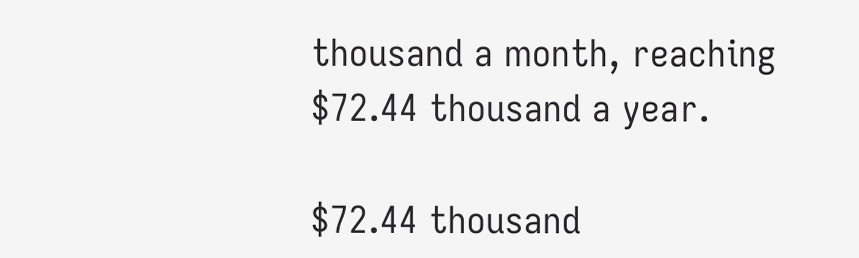thousand a month, reaching $72.44 thousand a year.

$72.44 thousand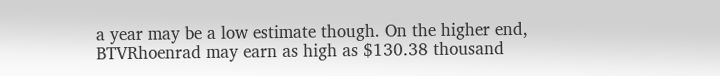a year may be a low estimate though. On the higher end, BTVRhoenrad may earn as high as $130.38 thousand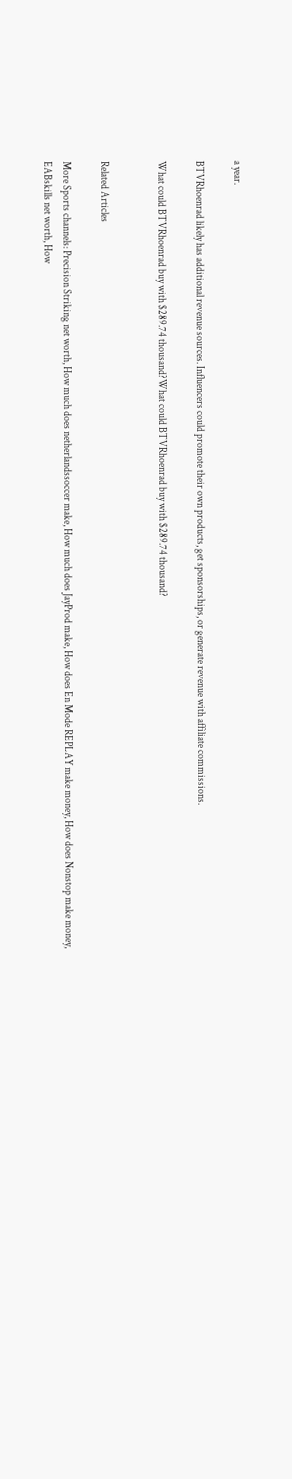a year.

BTVRhoenrad likely has additional revenue sources. Influencers could promote their own products, get sponsorships, or generate revenue with affiliate commissions.

What could BTVRhoenrad buy with $289.74 thousand?What could BTVRhoenrad buy with $289.74 thousand?


Related Articles

More Sports channels: Precision Striking net worth, How much does netherlandssoccer make, How much does JayProd make, How does En Mode REPLAY make money, How does Nonstop make money, EABskills net worth, How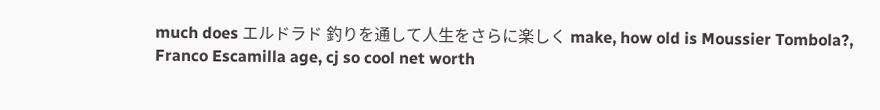much does エルドラド 釣りを通して人生をさらに楽しく make, how old is Moussier Tombola?, Franco Escamilla age, cj so cool net worth